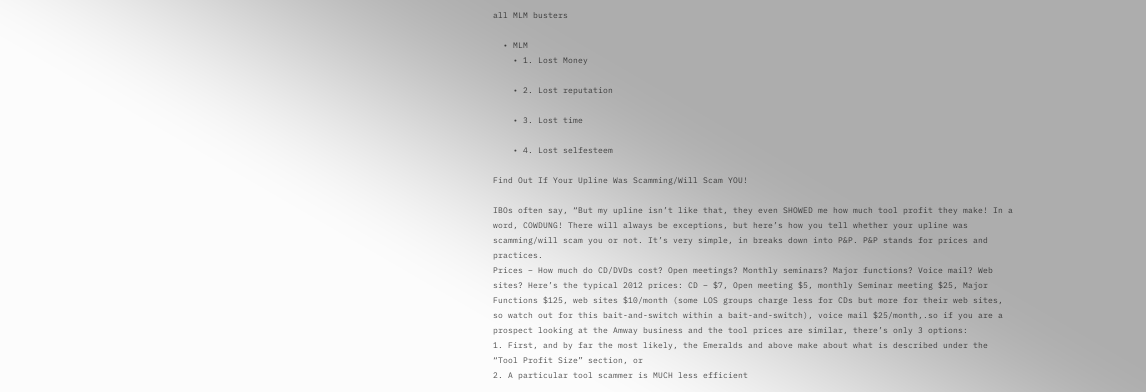all MLM busters

  • MLM
    • 1. Lost Money

    • 2. Lost reputation

    • 3. Lost time

    • 4. Lost selfesteem

Find Out If Your Upline Was Scamming/Will Scam YOU!

IBOs often say, “But my upline isn’t like that, they even SHOWED me how much tool profit they make! In a word, COWDUNG! There will always be exceptions, but here’s how you tell whether your upline was scamming/will scam you or not. It’s very simple, in breaks down into P&P. P&P stands for prices and practices.
Prices – How much do CD/DVDs cost? Open meetings? Monthly seminars? Major functions? Voice mail? Web sites? Here’s the typical 2012 prices: CD – $7, Open meeting $5, monthly Seminar meeting $25, Major Functions $125, web sites $10/month (some LOS groups charge less for CDs but more for their web sites, so watch out for this bait-and-switch within a bait-and-switch), voice mail $25/month,.so if you are a prospect looking at the Amway business and the tool prices are similar, there’s only 3 options:
1. First, and by far the most likely, the Emeralds and above make about what is described under the “Tool Profit Size” section, or
2. A particular tool scammer is MUCH less efficient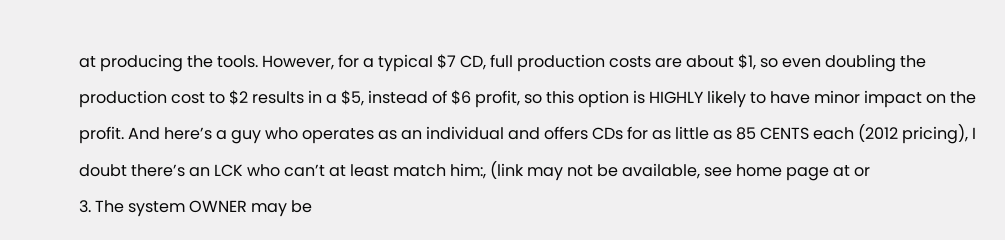at producing the tools. However, for a typical $7 CD, full production costs are about $1, so even doubling the production cost to $2 results in a $5, instead of $6 profit, so this option is HIGHLY likely to have minor impact on the profit. And here’s a guy who operates as an individual and offers CDs for as little as 85 CENTS each (2012 pricing), I doubt there’s an LCK who can’t at least match him:, (link may not be available, see home page at or
3. The system OWNER may be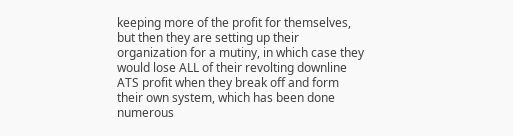keeping more of the profit for themselves, but then they are setting up their organization for a mutiny, in which case they would lose ALL of their revolting downline ATS profit when they break off and form their own system, which has been done numerous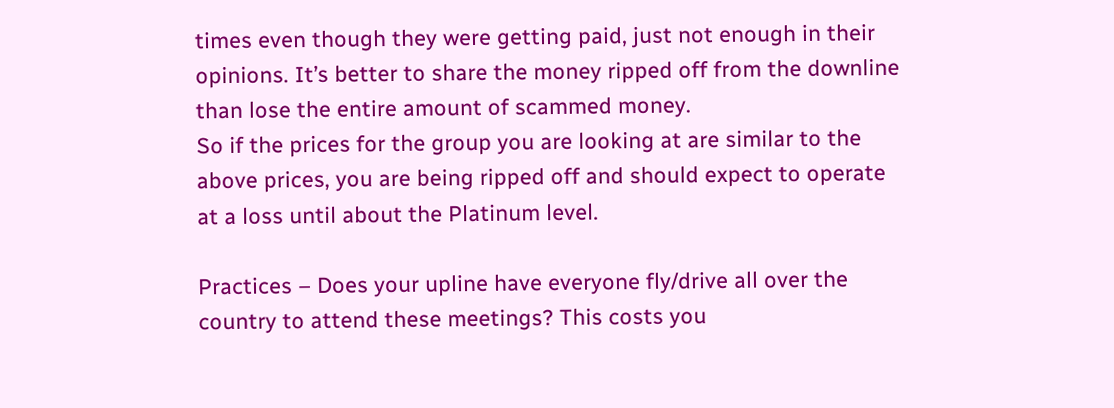times even though they were getting paid, just not enough in their opinions. It’s better to share the money ripped off from the downline than lose the entire amount of scammed money.
So if the prices for the group you are looking at are similar to the above prices, you are being ripped off and should expect to operate at a loss until about the Platinum level.

Practices – Does your upline have everyone fly/drive all over the country to attend these meetings? This costs you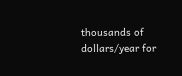thousands of dollars/year for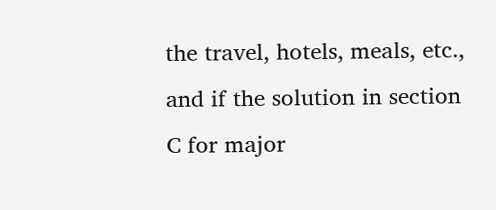the travel, hotels, meals, etc., and if the solution in section C for major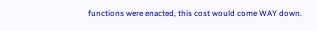functions were enacted, this cost would come WAY down.